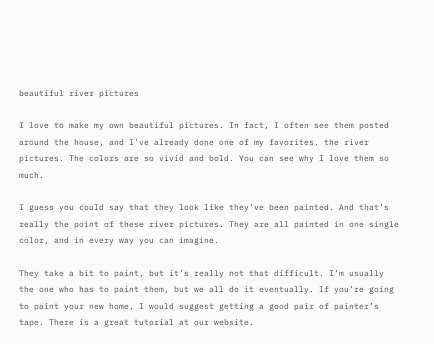beautiful river pictures

I love to make my own beautiful pictures. In fact, I often see them posted around the house, and I’ve already done one of my favorites, the river pictures. The colors are so vivid and bold. You can see why I love them so much.

I guess you could say that they look like they’ve been painted. And that’s really the point of these river pictures. They are all painted in one single color, and in every way you can imagine.

They take a bit to paint, but it’s really not that difficult. I’m usually the one who has to paint them, but we all do it eventually. If you’re going to paint your new home, I would suggest getting a good pair of painter’s tape. There is a great tutorial at our website.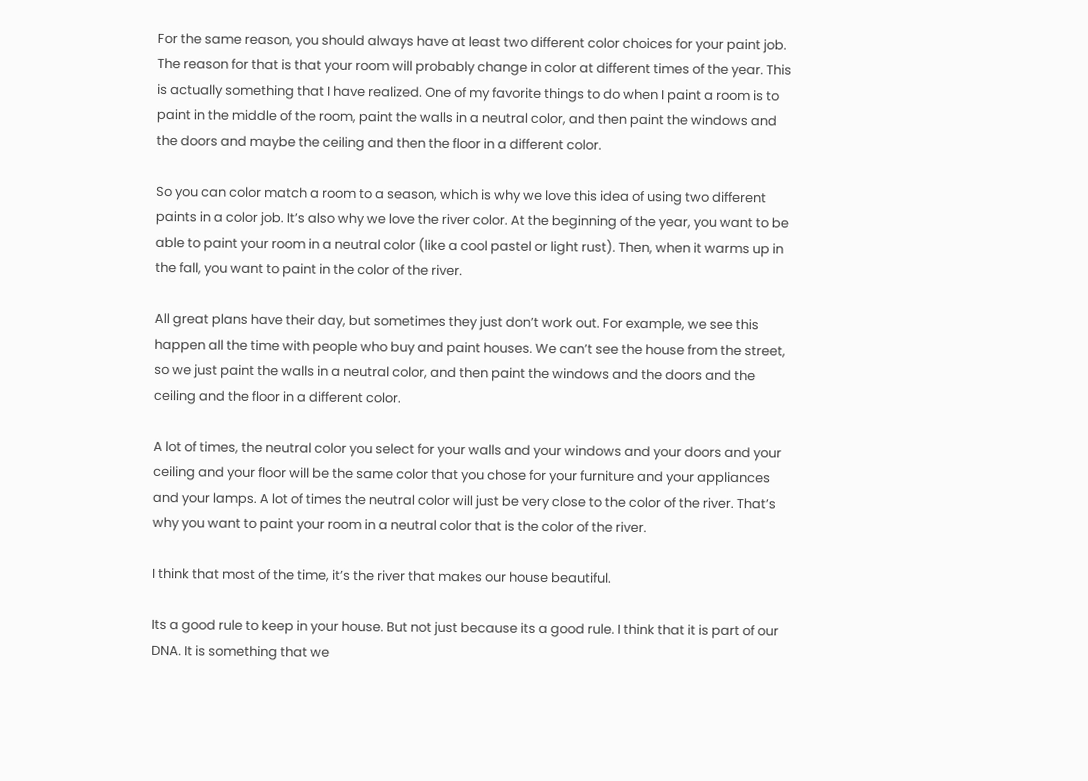For the same reason, you should always have at least two different color choices for your paint job. The reason for that is that your room will probably change in color at different times of the year. This is actually something that I have realized. One of my favorite things to do when I paint a room is to paint in the middle of the room, paint the walls in a neutral color, and then paint the windows and the doors and maybe the ceiling and then the floor in a different color.

So you can color match a room to a season, which is why we love this idea of using two different paints in a color job. It’s also why we love the river color. At the beginning of the year, you want to be able to paint your room in a neutral color (like a cool pastel or light rust). Then, when it warms up in the fall, you want to paint in the color of the river.

All great plans have their day, but sometimes they just don’t work out. For example, we see this happen all the time with people who buy and paint houses. We can’t see the house from the street, so we just paint the walls in a neutral color, and then paint the windows and the doors and the ceiling and the floor in a different color.

A lot of times, the neutral color you select for your walls and your windows and your doors and your ceiling and your floor will be the same color that you chose for your furniture and your appliances and your lamps. A lot of times the neutral color will just be very close to the color of the river. That’s why you want to paint your room in a neutral color that is the color of the river.

I think that most of the time, it’s the river that makes our house beautiful.

Its a good rule to keep in your house. But not just because its a good rule. I think that it is part of our DNA. It is something that we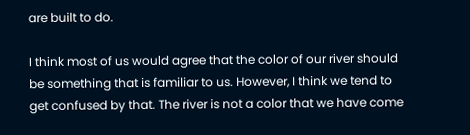are built to do.

I think most of us would agree that the color of our river should be something that is familiar to us. However, I think we tend to get confused by that. The river is not a color that we have come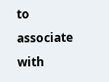to associate with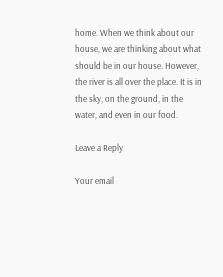home. When we think about our house, we are thinking about what should be in our house. However, the river is all over the place. It is in the sky, on the ground, in the water, and even in our food.

Leave a Reply

Your email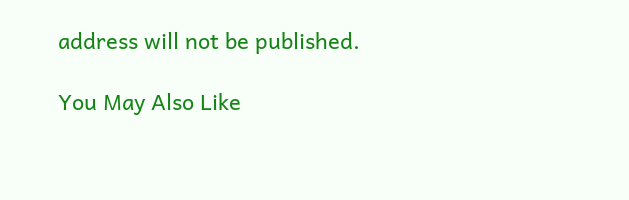address will not be published.

You May Also Like